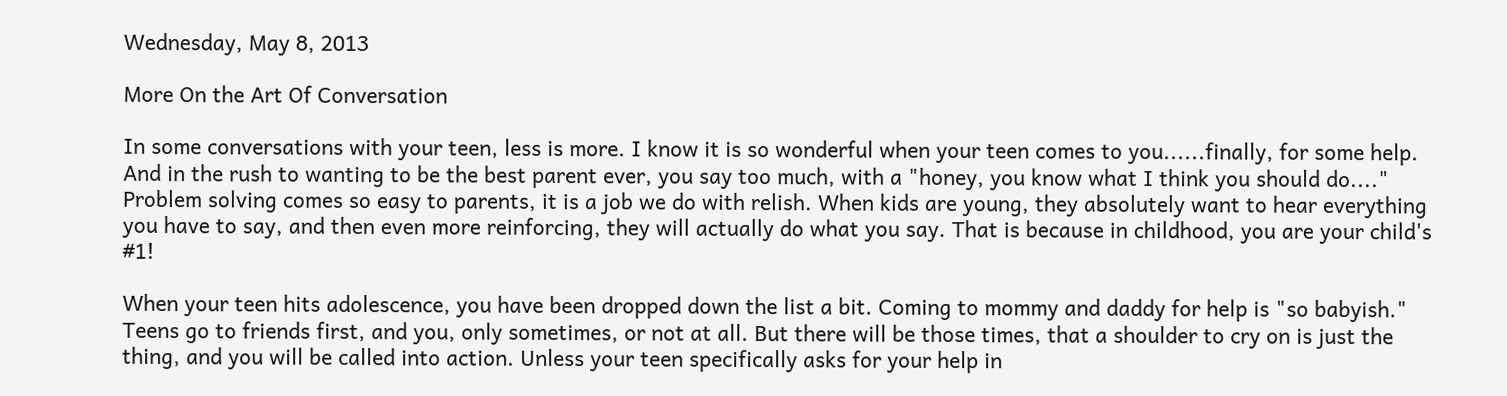Wednesday, May 8, 2013

More On the Art Of Conversation

In some conversations with your teen, less is more. I know it is so wonderful when your teen comes to you......finally, for some help. And in the rush to wanting to be the best parent ever, you say too much, with a "honey, you know what I think you should do...." Problem solving comes so easy to parents, it is a job we do with relish. When kids are young, they absolutely want to hear everything you have to say, and then even more reinforcing, they will actually do what you say. That is because in childhood, you are your child's #1!

When your teen hits adolescence, you have been dropped down the list a bit. Coming to mommy and daddy for help is "so babyish." Teens go to friends first, and you, only sometimes, or not at all. But there will be those times, that a shoulder to cry on is just the thing, and you will be called into action. Unless your teen specifically asks for your help in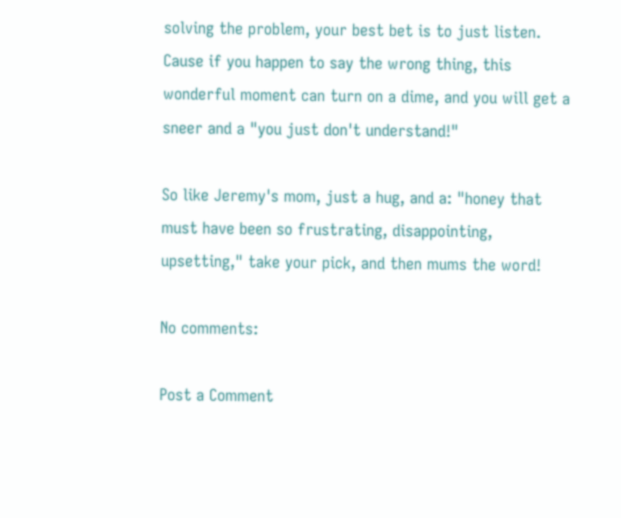solving the problem, your best bet is to just listen. Cause if you happen to say the wrong thing, this wonderful moment can turn on a dime, and you will get a sneer and a "you just don't understand!"

So like Jeremy's mom, just a hug, and a: "honey that must have been so frustrating, disappointing, upsetting," take your pick, and then mums the word!

No comments:

Post a Comment